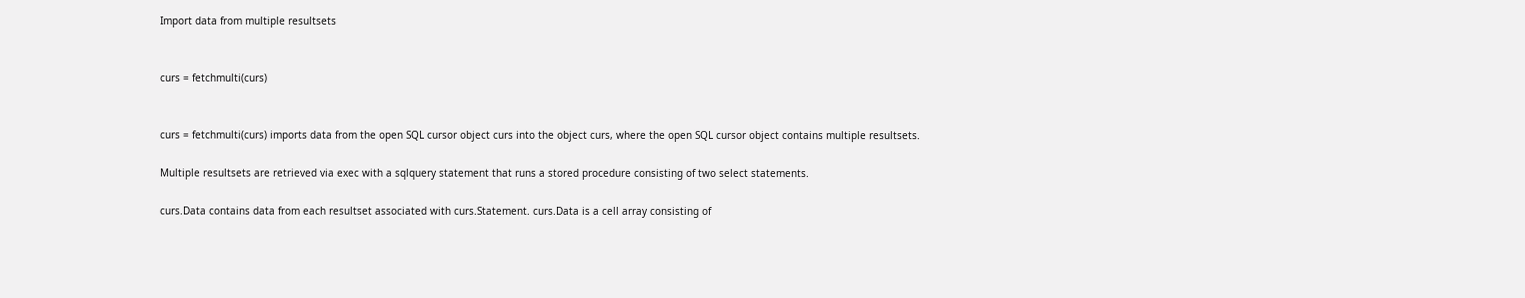Import data from multiple resultsets


curs = fetchmulti(curs)


curs = fetchmulti(curs) imports data from the open SQL cursor object curs into the object curs, where the open SQL cursor object contains multiple resultsets.

Multiple resultsets are retrieved via exec with a sqlquery statement that runs a stored procedure consisting of two select statements.

curs.Data contains data from each resultset associated with curs.Statement. curs.Data is a cell array consisting of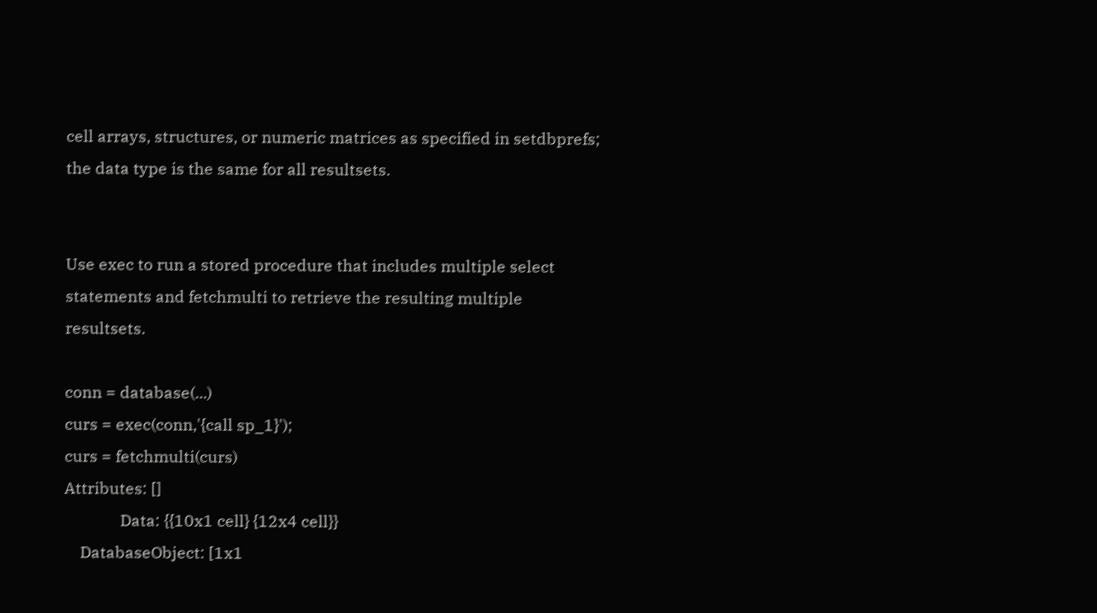cell arrays, structures, or numeric matrices as specified in setdbprefs; the data type is the same for all resultsets.


Use exec to run a stored procedure that includes multiple select statements and fetchmulti to retrieve the resulting multiple resultsets.

conn = database(...)
curs = exec(conn,'{call sp_1}');
curs = fetchmulti(curs)
Attributes: []
              Data: {{10x1 cell} {12x4 cell}}
    DatabaseObject: [1x1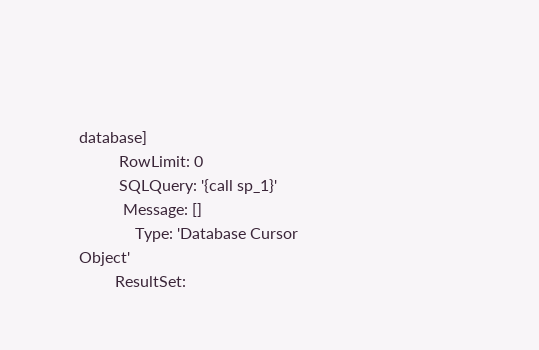database]
          RowLimit: 0
          SQLQuery: '{call sp_1}'
           Message: []
              Type: 'Database Cursor Object'
         ResultSet: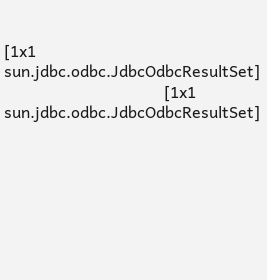[1x1 sun.jdbc.odbc.JdbcOdbcResultSet]
                                        [1x1 sun.jdbc.odbc.JdbcOdbcResultSet]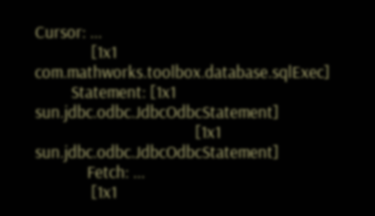Cursor: ...
              [1x1 com.mathworks.toolbox.database.sqlExec]
         Statement: [1x1 sun.jdbc.odbc.JdbcOdbcStatement]
                                        [1x1 sun.jdbc.odbc.JdbcOdbcStatement]
             Fetch: ...
              [1x1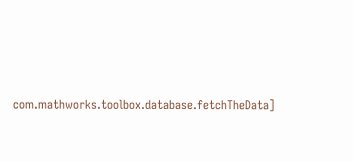com.mathworks.toolbox.database.fetchTheData]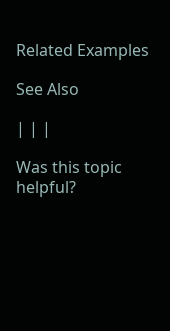Related Examples

See Also

| | |

Was this topic helpful?